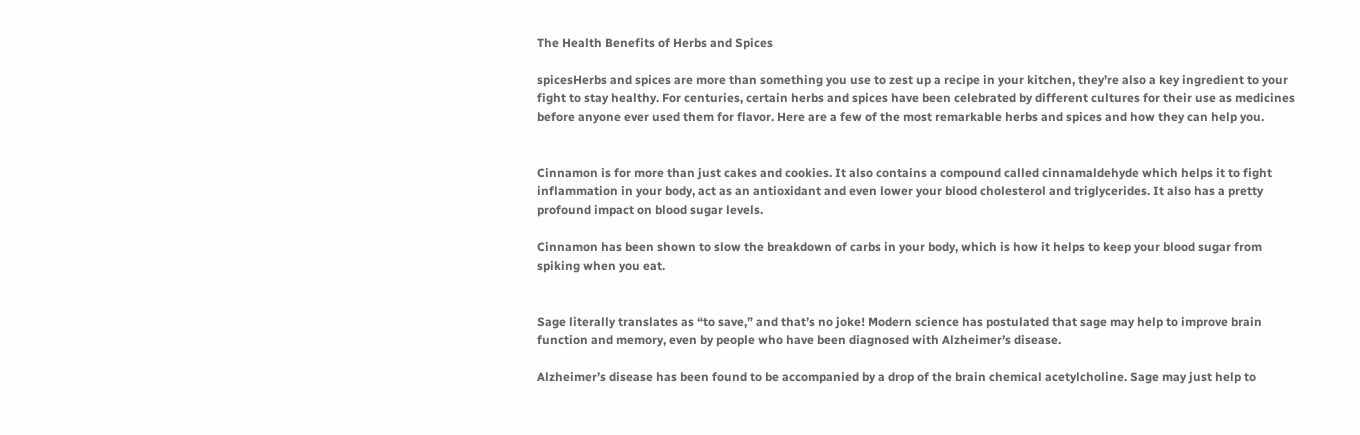The Health Benefits of Herbs and Spices

spicesHerbs and spices are more than something you use to zest up a recipe in your kitchen, they’re also a key ingredient to your fight to stay healthy. For centuries, certain herbs and spices have been celebrated by different cultures for their use as medicines before anyone ever used them for flavor. Here are a few of the most remarkable herbs and spices and how they can help you.


Cinnamon is for more than just cakes and cookies. It also contains a compound called cinnamaldehyde which helps it to fight inflammation in your body, act as an antioxidant and even lower your blood cholesterol and triglycerides. It also has a pretty profound impact on blood sugar levels.

Cinnamon has been shown to slow the breakdown of carbs in your body, which is how it helps to keep your blood sugar from spiking when you eat.


Sage literally translates as “to save,” and that’s no joke! Modern science has postulated that sage may help to improve brain function and memory, even by people who have been diagnosed with Alzheimer’s disease.

Alzheimer’s disease has been found to be accompanied by a drop of the brain chemical acetylcholine. Sage may just help to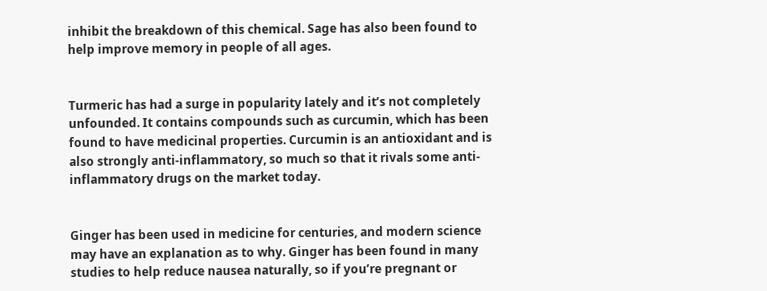inhibit the breakdown of this chemical. Sage has also been found to help improve memory in people of all ages.


Turmeric has had a surge in popularity lately and it’s not completely unfounded. It contains compounds such as curcumin, which has been found to have medicinal properties. Curcumin is an antioxidant and is also strongly anti-inflammatory, so much so that it rivals some anti-inflammatory drugs on the market today.


Ginger has been used in medicine for centuries, and modern science may have an explanation as to why. Ginger has been found in many studies to help reduce nausea naturally, so if you’re pregnant or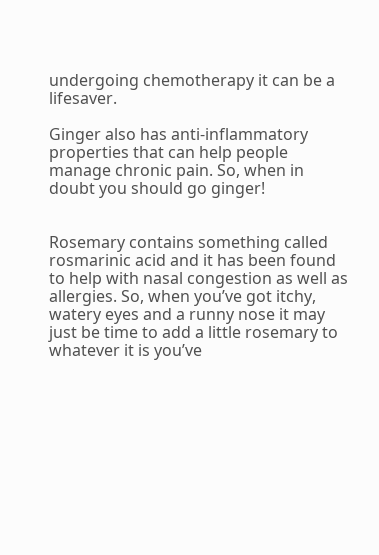undergoing chemotherapy it can be a lifesaver.

Ginger also has anti-inflammatory properties that can help people manage chronic pain. So, when in doubt you should go ginger!


Rosemary contains something called rosmarinic acid and it has been found to help with nasal congestion as well as allergies. So, when you’ve got itchy, watery eyes and a runny nose it may just be time to add a little rosemary to whatever it is you’ve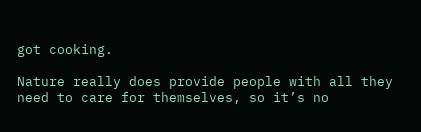got cooking.

Nature really does provide people with all they need to care for themselves, so it’s no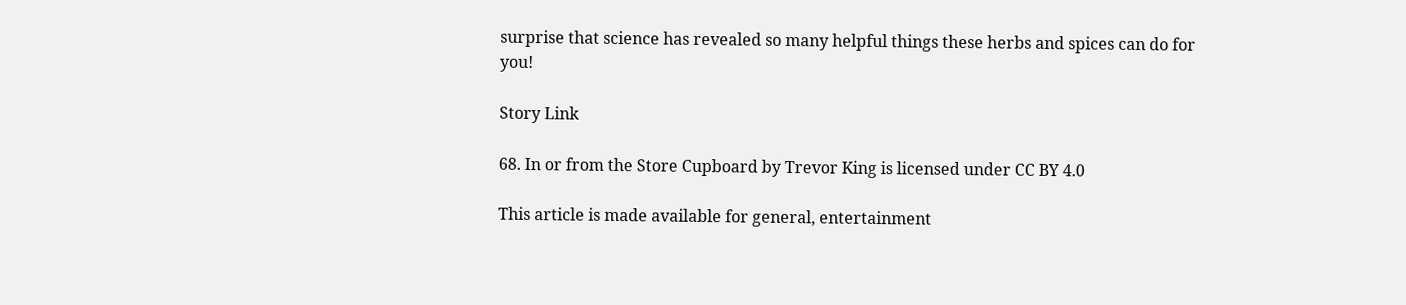surprise that science has revealed so many helpful things these herbs and spices can do for you!

Story Link

68. In or from the Store Cupboard by Trevor King is licensed under CC BY 4.0

This article is made available for general, entertainment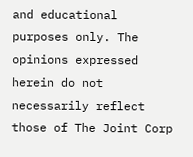and educational purposes only. The opinions expressed herein do not necessarily reflect those of The Joint Corp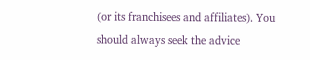(or its franchisees and affiliates). You should always seek the advice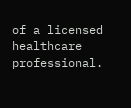of a licensed healthcare professional.